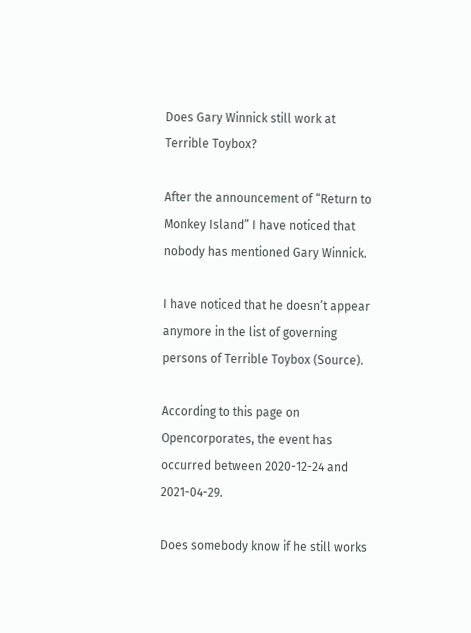Does Gary Winnick still work at Terrible Toybox?

After the announcement of “Return to Monkey Island” I have noticed that nobody has mentioned Gary Winnick.

I have noticed that he doesn’t appear anymore in the list of governing persons of Terrible Toybox (Source).

According to this page on Opencorporates, the event has occurred between 2020-12-24 and 2021-04-29.

Does somebody know if he still works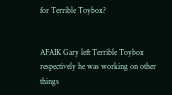for Terrible Toybox?


AFAIK Gary left Terrible Toybox respectively he was working on other things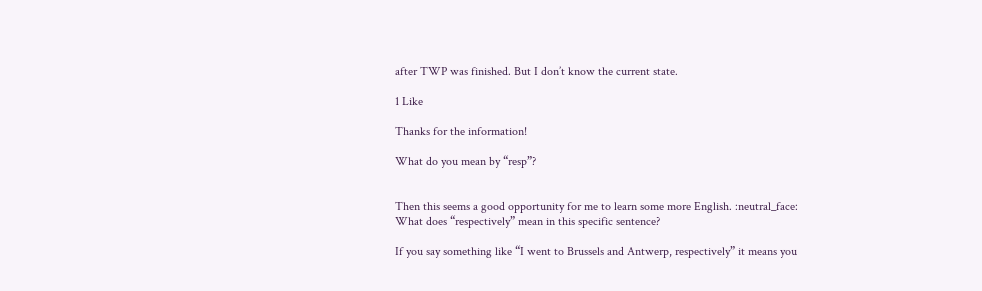after TWP was finished. But I don’t know the current state.

1 Like

Thanks for the information!

What do you mean by “resp”?


Then this seems a good opportunity for me to learn some more English. :neutral_face: What does “respectively” mean in this specific sentence?

If you say something like “I went to Brussels and Antwerp, respectively” it means you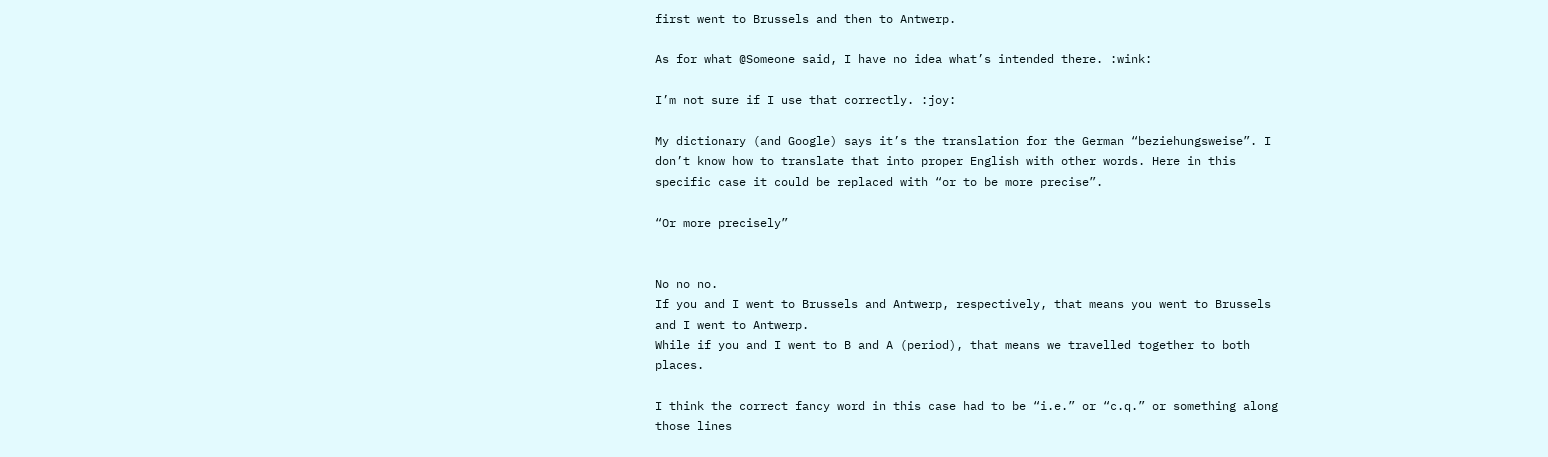first went to Brussels and then to Antwerp.

As for what @Someone said, I have no idea what’s intended there. :wink:

I’m not sure if I use that correctly. :joy:

My dictionary (and Google) says it’s the translation for the German “beziehungsweise”. I don’t know how to translate that into proper English with other words. Here in this specific case it could be replaced with “or to be more precise”.

“Or more precisely”


No no no.
If you and I went to Brussels and Antwerp, respectively, that means you went to Brussels and I went to Antwerp.
While if you and I went to B and A (period), that means we travelled together to both places.

I think the correct fancy word in this case had to be “i.e.” or “c.q.” or something along those lines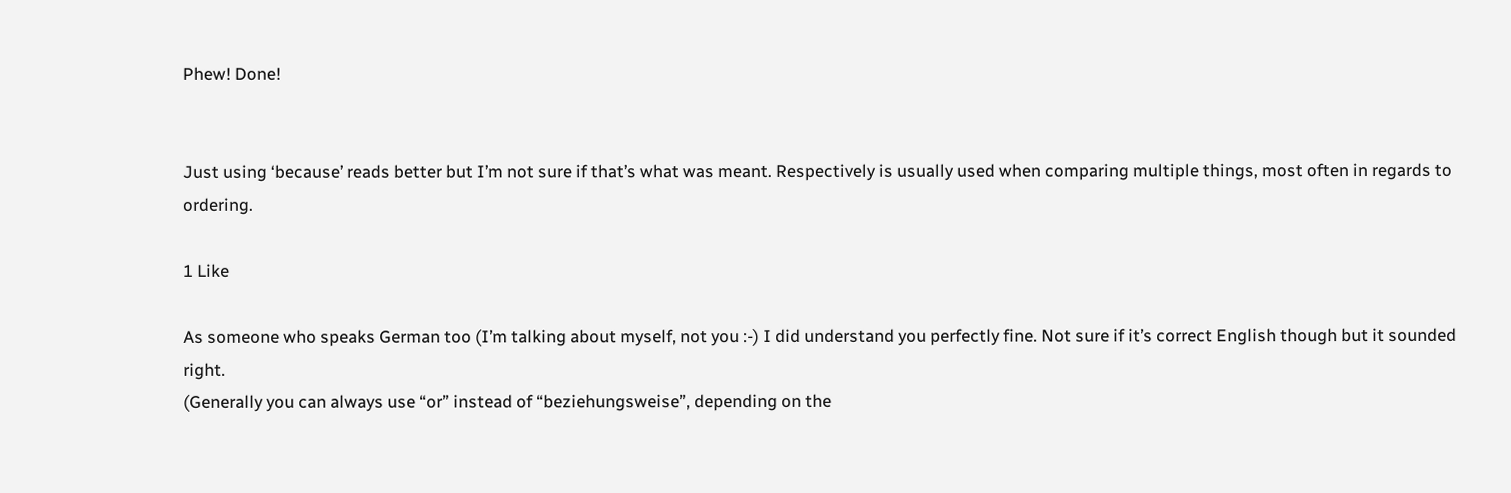Phew! Done!


Just using ‘because’ reads better but I’m not sure if that’s what was meant. Respectively is usually used when comparing multiple things, most often in regards to ordering.

1 Like

As someone who speaks German too (I’m talking about myself, not you :-) I did understand you perfectly fine. Not sure if it’s correct English though but it sounded right.
(Generally you can always use “or” instead of “beziehungsweise”, depending on the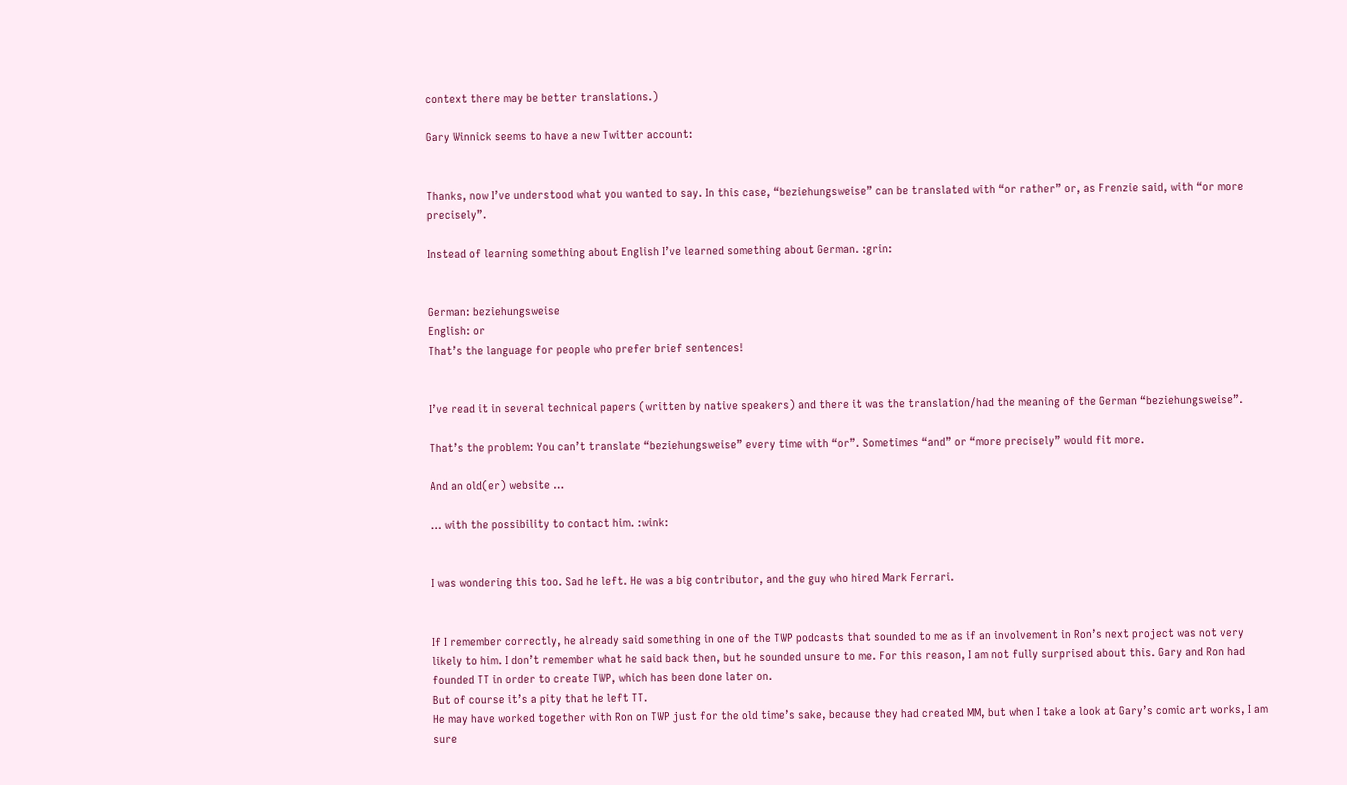context there may be better translations.)

Gary Winnick seems to have a new Twitter account:


Thanks, now I’ve understood what you wanted to say. In this case, “beziehungsweise” can be translated with “or rather” or, as Frenzie said, with “or more precisely”.

Instead of learning something about English I’ve learned something about German. :grin:


German: beziehungsweise
English: or
That’s the language for people who prefer brief sentences!


I’ve read it in several technical papers (written by native speakers) and there it was the translation/had the meaning of the German “beziehungsweise”.

That’s the problem: You can’t translate “beziehungsweise” every time with “or”. Sometimes “and” or “more precisely” would fit more.

And an old(er) website …

… with the possibility to contact him. :wink:


I was wondering this too. Sad he left. He was a big contributor, and the guy who hired Mark Ferrari.


If I remember correctly, he already said something in one of the TWP podcasts that sounded to me as if an involvement in Ron’s next project was not very likely to him. I don’t remember what he said back then, but he sounded unsure to me. For this reason, I am not fully surprised about this. Gary and Ron had founded TT in order to create TWP, which has been done later on.
But of course it’s a pity that he left TT.
He may have worked together with Ron on TWP just for the old time’s sake, because they had created MM, but when I take a look at Gary’s comic art works, I am sure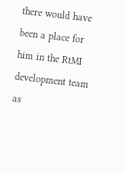there would have been a place for him in the RtMI development team as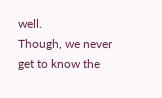well.
Though, we never get to know the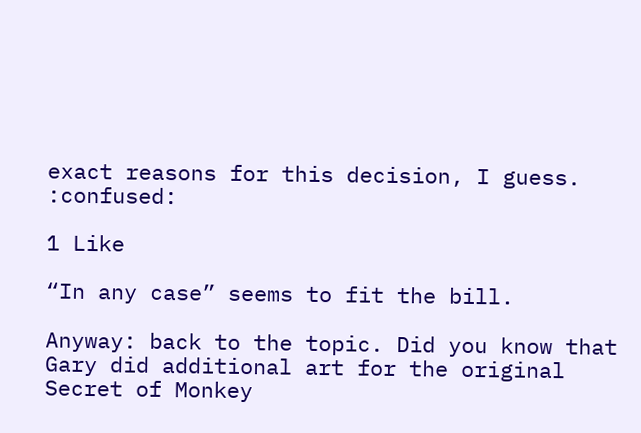exact reasons for this decision, I guess. :confused:

1 Like

“In any case” seems to fit the bill.

Anyway: back to the topic. Did you know that Gary did additional art for the original Secret of Monkey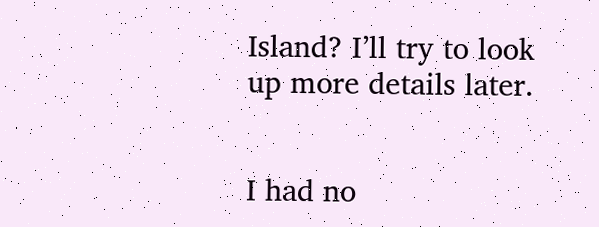Island? I’ll try to look up more details later.


I had no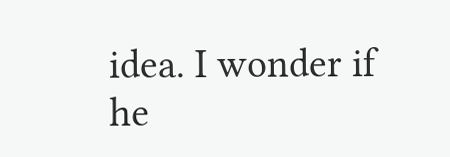idea. I wonder if he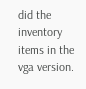did the inventory items in the vga version.